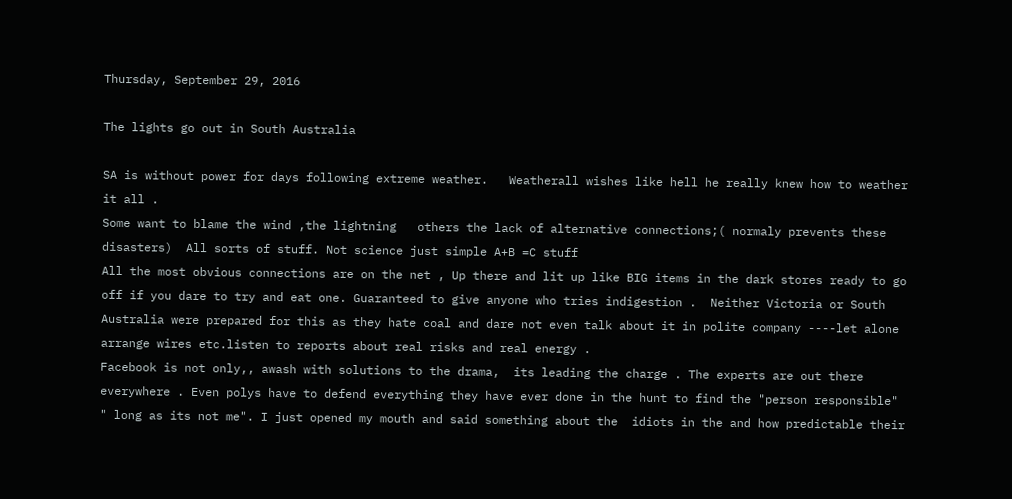Thursday, September 29, 2016

The lights go out in South Australia

SA is without power for days following extreme weather.   Weatherall wishes like hell he really knew how to weather it all .
Some want to blame the wind ,the lightning   others the lack of alternative connections;( normaly prevents these disasters)  All sorts of stuff. Not science just simple A+B =C stuff
All the most obvious connections are on the net , Up there and lit up like BIG items in the dark stores ready to go off if you dare to try and eat one. Guaranteed to give anyone who tries indigestion .  Neither Victoria or South Australia were prepared for this as they hate coal and dare not even talk about it in polite company ----let alone arrange wires etc.listen to reports about real risks and real energy .
Facebook is not only,, awash with solutions to the drama,  its leading the charge . The experts are out there everywhere . Even polys have to defend everything they have ever done in the hunt to find the "person responsible" " long as its not me". I just opened my mouth and said something about the  idiots in the and how predictable their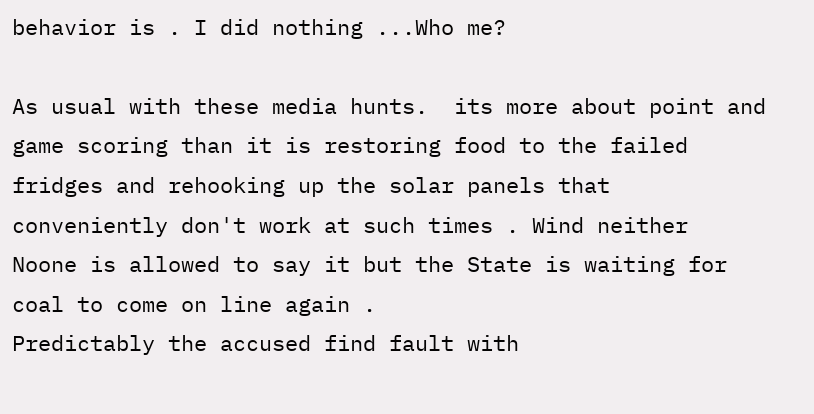behavior is . I did nothing ...Who me?

As usual with these media hunts.  its more about point and game scoring than it is restoring food to the failed fridges and rehooking up the solar panels that conveniently don't work at such times . Wind neither
Noone is allowed to say it but the State is waiting for coal to come on line again .
Predictably the accused find fault with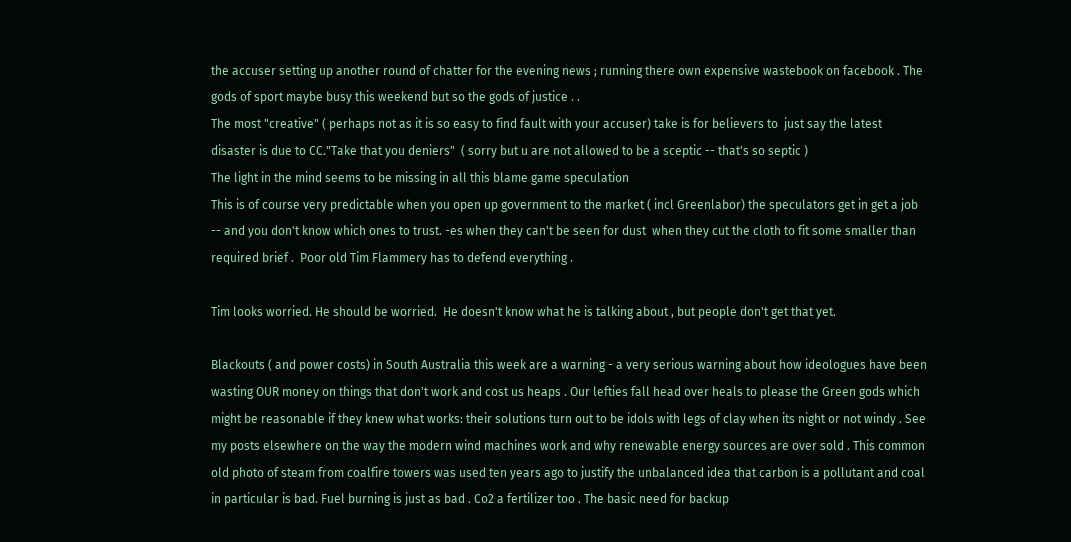the accuser setting up another round of chatter for the evening news ; running there own expensive wastebook on facebook . The gods of sport maybe busy this weekend but so the gods of justice . .
The most "creative" ( perhaps not as it is so easy to find fault with your accuser) take is for believers to  just say the latest disaster is due to CC."Take that you deniers"  ( sorry but u are not allowed to be a sceptic -- that's so septic )
The light in the mind seems to be missing in all this blame game speculation
This is of course very predictable when you open up government to the market ( incl Greenlabor) the speculators get in get a job -- and you don't know which ones to trust. -es when they can't be seen for dust  when they cut the cloth to fit some smaller than required brief .  Poor old Tim Flammery has to defend everything .

Tim looks worried. He should be worried.  He doesn't know what he is talking about , but people don't get that yet.

Blackouts ( and power costs) in South Australia this week are a warning - a very serious warning about how ideologues have been wasting OUR money on things that don't work and cost us heaps . Our lefties fall head over heals to please the Green gods which might be reasonable if they knew what works: their solutions turn out to be idols with legs of clay when its night or not windy . See my posts elsewhere on the way the modern wind machines work and why renewable energy sources are over sold . This common old photo of steam from coalfire towers was used ten years ago to justify the unbalanced idea that carbon is a pollutant and coal in particular is bad. Fuel burning is just as bad . Co2 a fertilizer too . The basic need for backup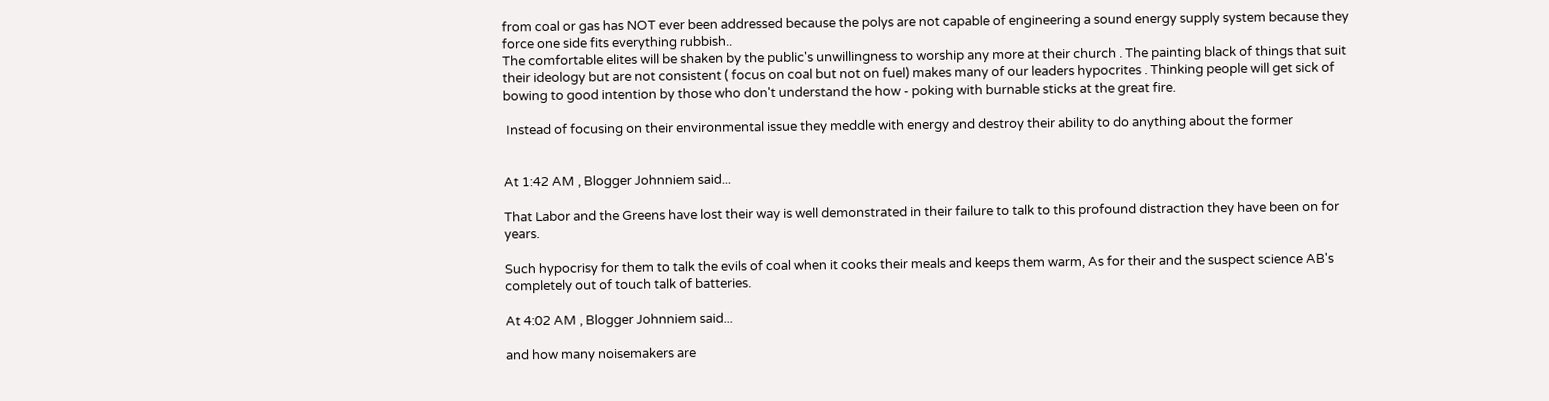from coal or gas has NOT ever been addressed because the polys are not capable of engineering a sound energy supply system because they force one side fits everything rubbish..
The comfortable elites will be shaken by the public's unwillingness to worship any more at their church . The painting black of things that suit their ideology but are not consistent ( focus on coal but not on fuel) makes many of our leaders hypocrites . Thinking people will get sick of bowing to good intention by those who don't understand the how - poking with burnable sticks at the great fire.

 Instead of focusing on their environmental issue they meddle with energy and destroy their ability to do anything about the former


At 1:42 AM , Blogger Johnniem said...

That Labor and the Greens have lost their way is well demonstrated in their failure to talk to this profound distraction they have been on for years.

Such hypocrisy for them to talk the evils of coal when it cooks their meals and keeps them warm, As for their and the suspect science AB's completely out of touch talk of batteries.

At 4:02 AM , Blogger Johnniem said...

and how many noisemakers are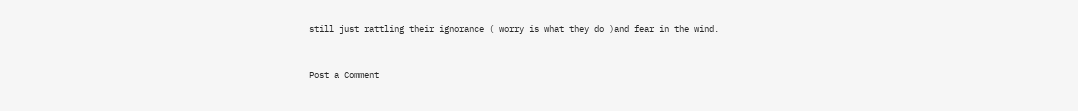still just rattling their ignorance ( worry is what they do )and fear in the wind.


Post a Comment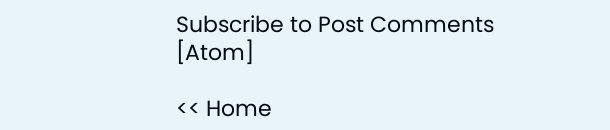Subscribe to Post Comments [Atom]

<< Home